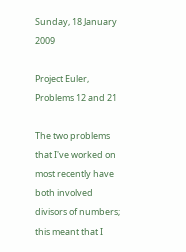Sunday, 18 January 2009

Project Euler, Problems 12 and 21

The two problems that I've worked on most recently have both involved divisors of numbers; this meant that I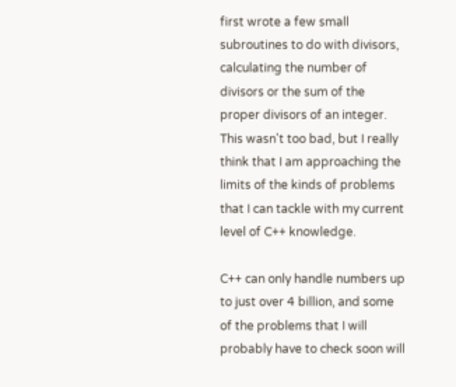first wrote a few small subroutines to do with divisors, calculating the number of divisors or the sum of the proper divisors of an integer. This wasn't too bad, but I really think that I am approaching the limits of the kinds of problems that I can tackle with my current level of C++ knowledge.

C++ can only handle numbers up to just over 4 billion, and some of the problems that I will probably have to check soon will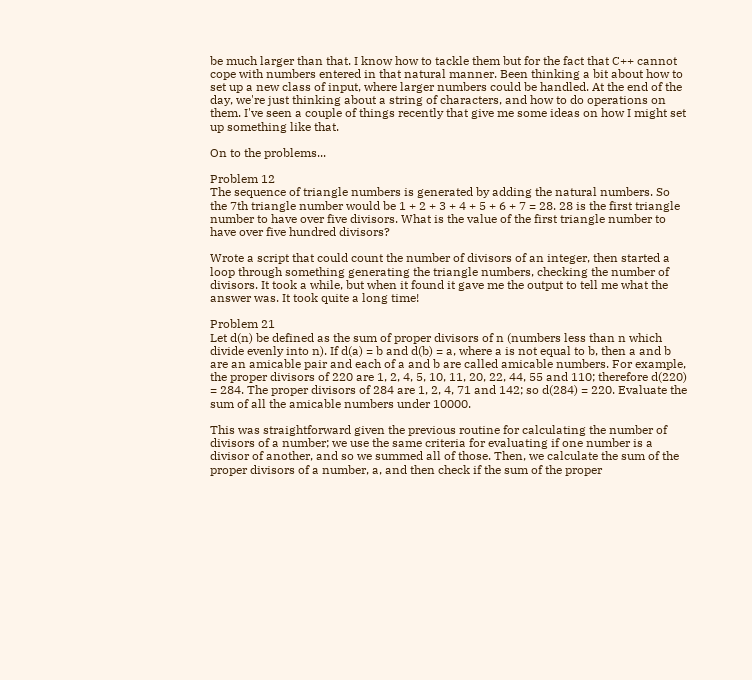be much larger than that. I know how to tackle them but for the fact that C++ cannot cope with numbers entered in that natural manner. Been thinking a bit about how to set up a new class of input, where larger numbers could be handled. At the end of the day, we're just thinking about a string of characters, and how to do operations on them. I've seen a couple of things recently that give me some ideas on how I might set up something like that.

On to the problems...

Problem 12
The sequence of triangle numbers is generated by adding the natural numbers. So the 7th triangle number would be 1 + 2 + 3 + 4 + 5 + 6 + 7 = 28. 28 is the first triangle number to have over five divisors. What is the value of the first triangle number to have over five hundred divisors?

Wrote a script that could count the number of divisors of an integer, then started a loop through something generating the triangle numbers, checking the number of divisors. It took a while, but when it found it gave me the output to tell me what the answer was. It took quite a long time!

Problem 21
Let d(n) be defined as the sum of proper divisors of n (numbers less than n which divide evenly into n). If d(a) = b and d(b) = a, where a is not equal to b, then a and b are an amicable pair and each of a and b are called amicable numbers. For example, the proper divisors of 220 are 1, 2, 4, 5, 10, 11, 20, 22, 44, 55 and 110; therefore d(220) = 284. The proper divisors of 284 are 1, 2, 4, 71 and 142; so d(284) = 220. Evaluate the sum of all the amicable numbers under 10000.

This was straightforward given the previous routine for calculating the number of divisors of a number; we use the same criteria for evaluating if one number is a divisor of another, and so we summed all of those. Then, we calculate the sum of the proper divisors of a number, a, and then check if the sum of the proper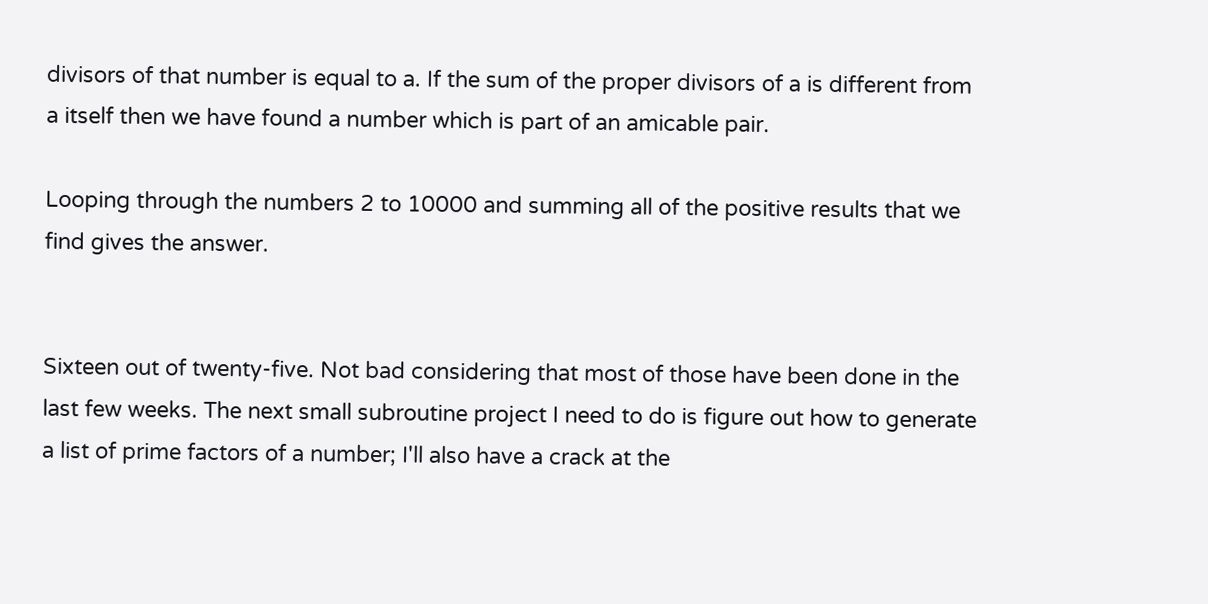divisors of that number is equal to a. If the sum of the proper divisors of a is different from a itself then we have found a number which is part of an amicable pair.

Looping through the numbers 2 to 10000 and summing all of the positive results that we find gives the answer.


Sixteen out of twenty-five. Not bad considering that most of those have been done in the last few weeks. The next small subroutine project I need to do is figure out how to generate a list of prime factors of a number; I'll also have a crack at the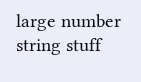large number string stuff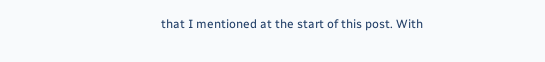that I mentioned at the start of this post. With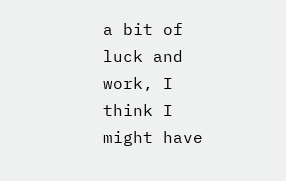a bit of luck and work, I think I might have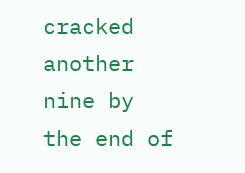cracked another nine by the end of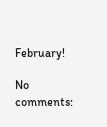February!

No comments: